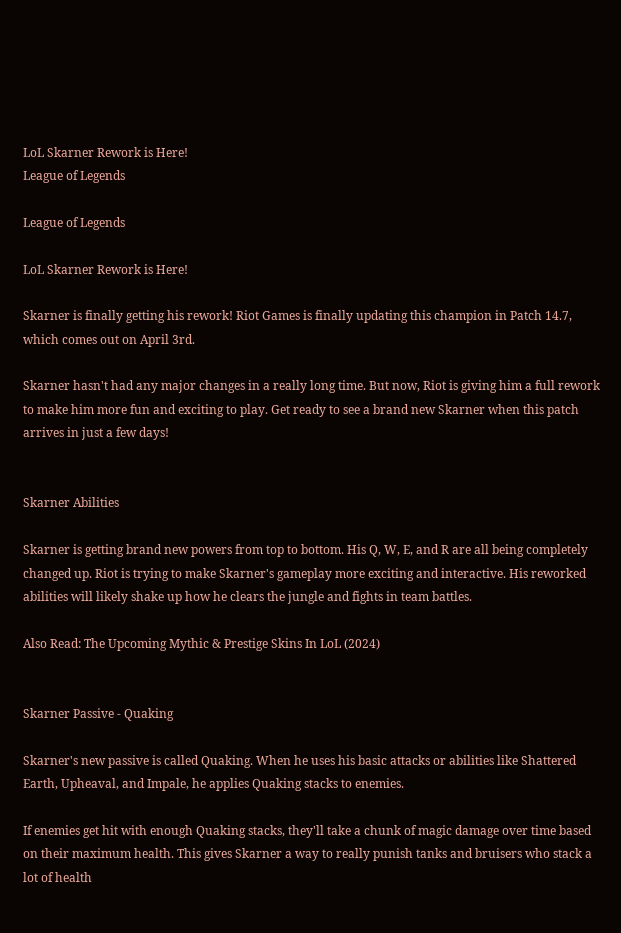LoL Skarner Rework is Here!
League of Legends

League of Legends

LoL Skarner Rework is Here!

Skarner is finally getting his rework! Riot Games is finally updating this champion in Patch 14.7, which comes out on April 3rd.

Skarner hasn't had any major changes in a really long time. But now, Riot is giving him a full rework to make him more fun and exciting to play. Get ready to see a brand new Skarner when this patch arrives in just a few days!


Skarner Abilities

Skarner is getting brand new powers from top to bottom. His Q, W, E, and R are all being completely changed up. Riot is trying to make Skarner's gameplay more exciting and interactive. His reworked abilities will likely shake up how he clears the jungle and fights in team battles.

Also Read: The Upcoming Mythic & Prestige Skins In LoL (2024)


Skarner Passive - Quaking

Skarner's new passive is called Quaking. When he uses his basic attacks or abilities like Shattered Earth, Upheaval, and Impale, he applies Quaking stacks to enemies.

If enemies get hit with enough Quaking stacks, they'll take a chunk of magic damage over time based on their maximum health. This gives Skarner a way to really punish tanks and bruisers who stack a lot of health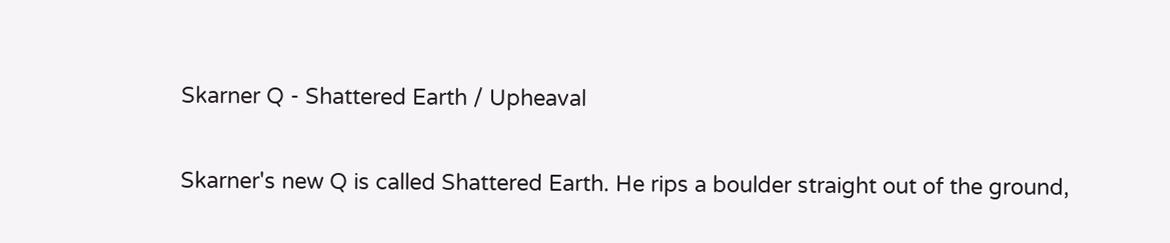Skarner Q - Shattered Earth / Upheaval

Skarner's new Q is called Shattered Earth. He rips a boulder straight out of the ground,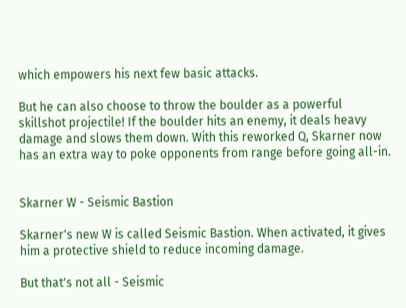which empowers his next few basic attacks.

But he can also choose to throw the boulder as a powerful skillshot projectile! If the boulder hits an enemy, it deals heavy damage and slows them down. With this reworked Q, Skarner now has an extra way to poke opponents from range before going all-in.


Skarner W - Seismic Bastion

Skarner's new W is called Seismic Bastion. When activated, it gives him a protective shield to reduce incoming damage.

But that's not all - Seismic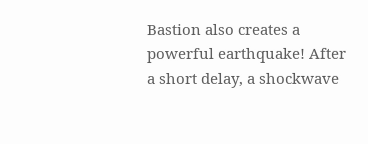Bastion also creates a powerful earthquake! After a short delay, a shockwave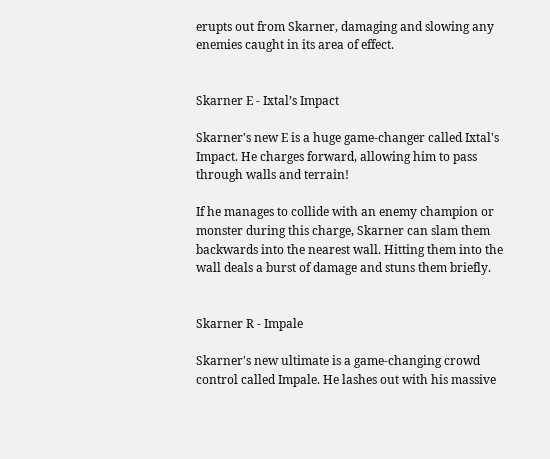erupts out from Skarner, damaging and slowing any enemies caught in its area of effect.


Skarner E - Ixtal’s Impact

Skarner's new E is a huge game-changer called Ixtal's Impact. He charges forward, allowing him to pass through walls and terrain!

If he manages to collide with an enemy champion or monster during this charge, Skarner can slam them backwards into the nearest wall. Hitting them into the wall deals a burst of damage and stuns them briefly.


Skarner R - Impale

Skarner's new ultimate is a game-changing crowd control called Impale. He lashes out with his massive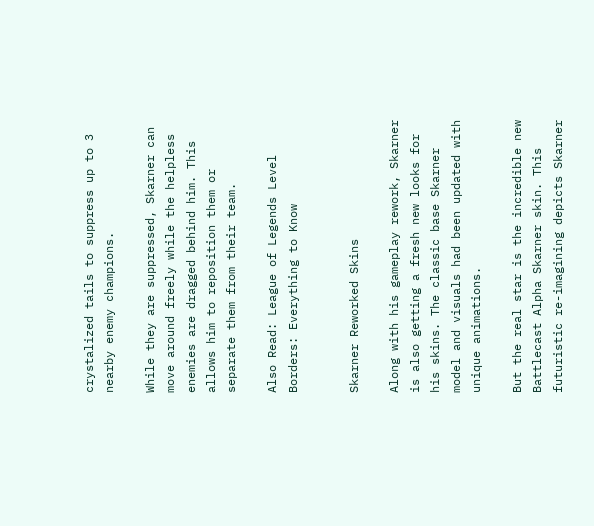crystalized tails to suppress up to 3 nearby enemy champions.

While they are suppressed, Skarner can move around freely while the helpless enemies are dragged behind him. This allows him to reposition them or separate them from their team.

Also Read: League of Legends Level Borders: Everything to Know


Skarner Reworked Skins

Along with his gameplay rework, Skarner is also getting a fresh new looks for his skins. The classic base Skarner model and visuals had been updated with unique animations.

But the real star is the incredible new Battlecast Alpha Skarner skin. This futuristic re-imagining depicts Skarner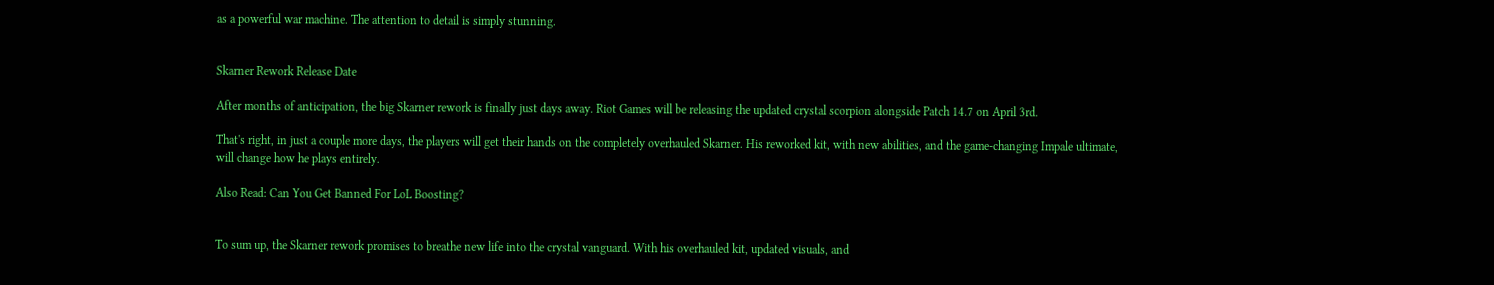as a powerful war machine. The attention to detail is simply stunning.


Skarner Rework Release Date

After months of anticipation, the big Skarner rework is finally just days away. Riot Games will be releasing the updated crystal scorpion alongside Patch 14.7 on April 3rd.

That's right, in just a couple more days, the players will get their hands on the completely overhauled Skarner. His reworked kit, with new abilities, and the game-changing Impale ultimate, will change how he plays entirely.

Also Read: Can You Get Banned For LoL Boosting?


To sum up, the Skarner rework promises to breathe new life into the crystal vanguard. With his overhauled kit, updated visuals, and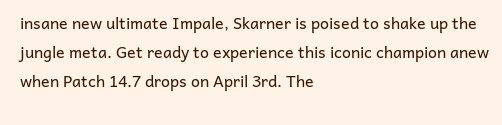insane new ultimate Impale, Skarner is poised to shake up the jungle meta. Get ready to experience this iconic champion anew when Patch 14.7 drops on April 3rd. The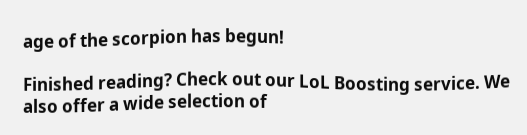age of the scorpion has begun!

Finished reading? Check out our LoL Boosting service. We also offer a wide selection of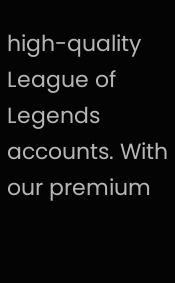high-quality League of Legends accounts. With our premium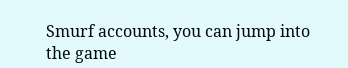Smurf accounts, you can jump into the game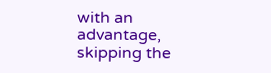with an advantage, skipping the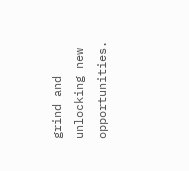grind and unlocking new opportunities.